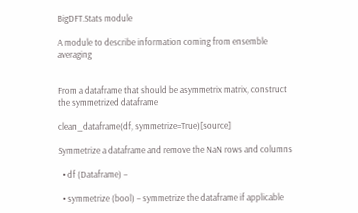BigDFT.Stats module

A module to describe information coming from ensemble averaging


From a dataframe that should be asymmetrix matrix, construct the symmetrized dataframe

clean_dataframe(df, symmetrize=True)[source]

Symmetrize a dataframe and remove the NaN rows and columns

  • df (Dataframe) –

  • symmetrize (bool) – symmetrize the dataframe if applicable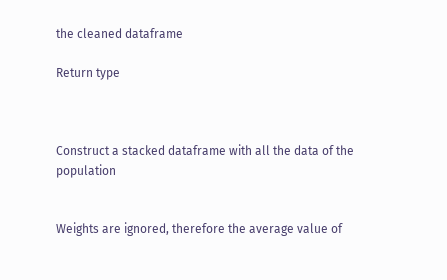the cleaned dataframe

Return type



Construct a stacked dataframe with all the data of the population


Weights are ignored, therefore the average value of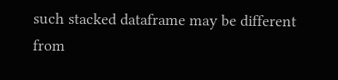such stacked dataframe may be different from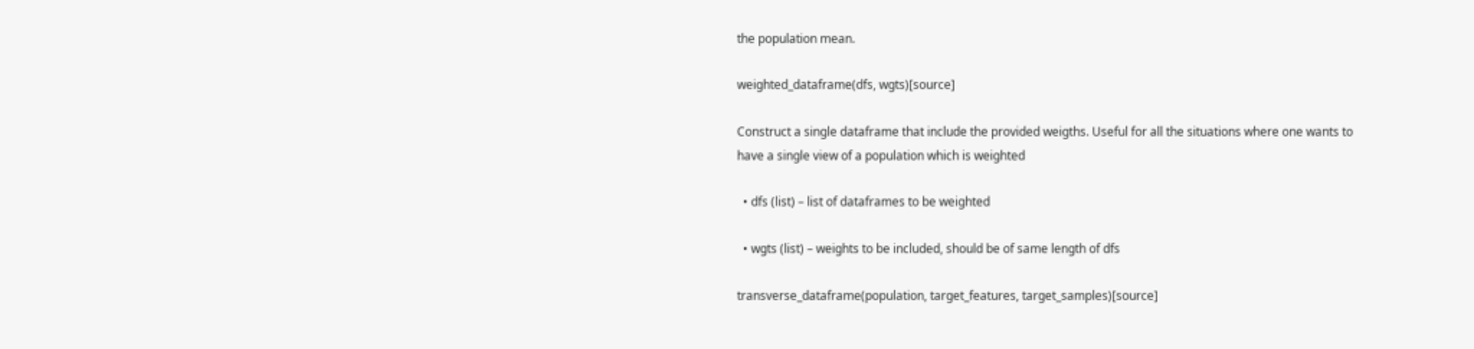the population mean.

weighted_dataframe(dfs, wgts)[source]

Construct a single dataframe that include the provided weigths. Useful for all the situations where one wants to have a single view of a population which is weighted

  • dfs (list) – list of dataframes to be weighted

  • wgts (list) – weights to be included, should be of same length of dfs

transverse_dataframe(population, target_features, target_samples)[source]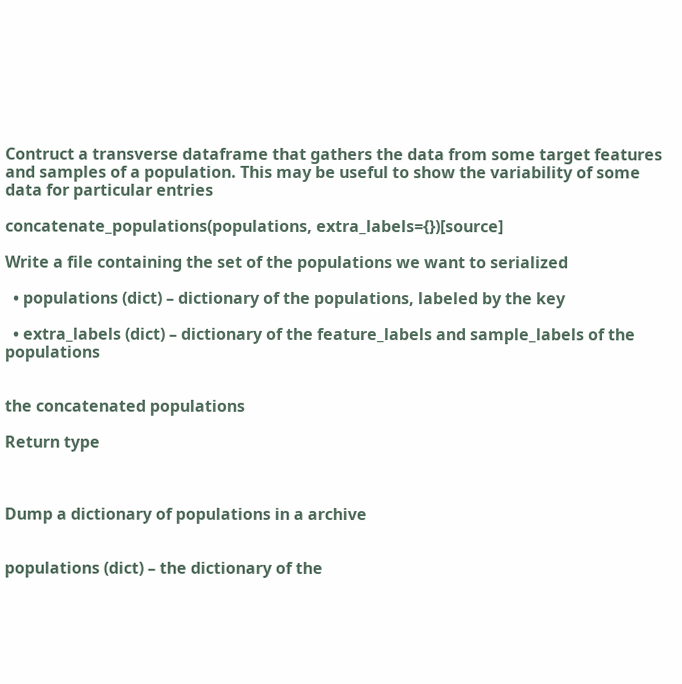Contruct a transverse dataframe that gathers the data from some target features and samples of a population. This may be useful to show the variability of some data for particular entries

concatenate_populations(populations, extra_labels={})[source]

Write a file containing the set of the populations we want to serialized

  • populations (dict) – dictionary of the populations, labeled by the key

  • extra_labels (dict) – dictionary of the feature_labels and sample_labels of the populations


the concatenated populations

Return type



Dump a dictionary of populations in a archive


populations (dict) – the dictionary of the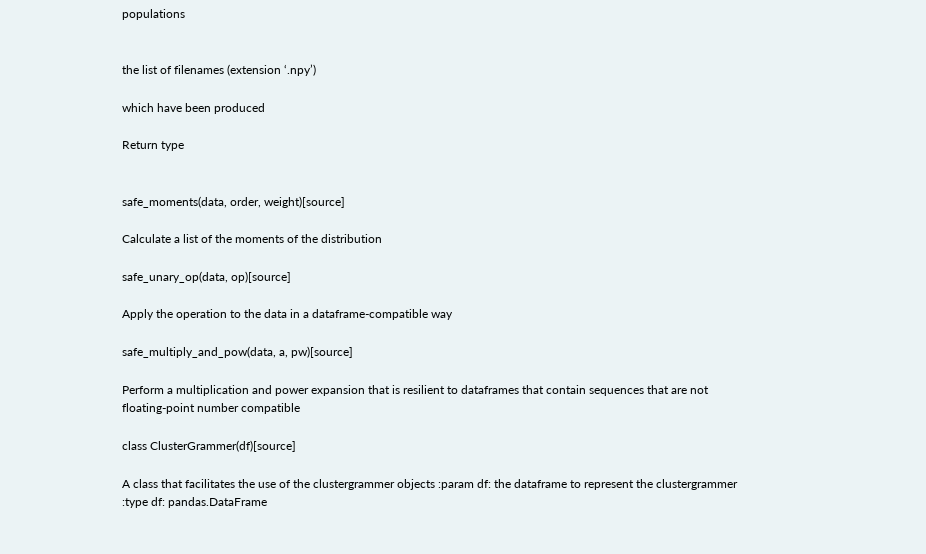populations


the list of filenames (extension ‘.npy’)

which have been produced

Return type


safe_moments(data, order, weight)[source]

Calculate a list of the moments of the distribution

safe_unary_op(data, op)[source]

Apply the operation to the data in a dataframe-compatible way

safe_multiply_and_pow(data, a, pw)[source]

Perform a multiplication and power expansion that is resilient to dataframes that contain sequences that are not floating-point number compatible

class ClusterGrammer(df)[source]

A class that facilitates the use of the clustergrammer objects :param df: the dataframe to represent the clustergrammer :type df: pandas.DataFrame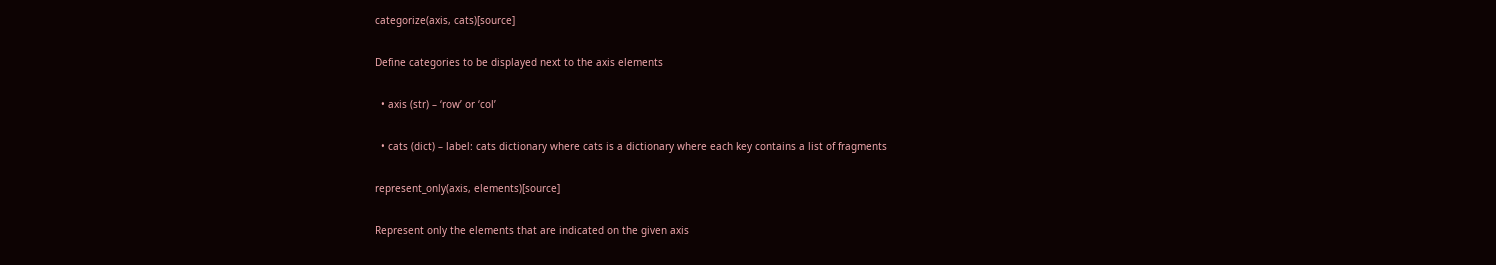categorize(axis, cats)[source]

Define categories to be displayed next to the axis elements

  • axis (str) – ‘row’ or ‘col’

  • cats (dict) – label: cats dictionary where cats is a dictionary where each key contains a list of fragments

represent_only(axis, elements)[source]

Represent only the elements that are indicated on the given axis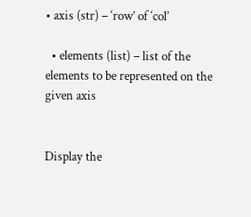• axis (str) – ‘row’ of ‘col’

  • elements (list) – list of the elements to be represented on the given axis


Display the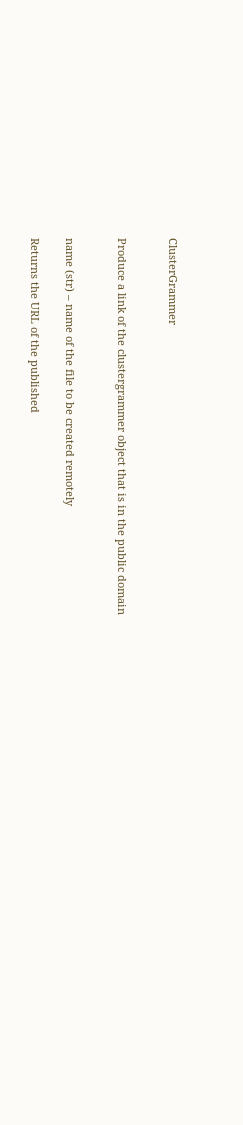ClusterGrammer


Produce a link of the clustergrammer object that is in the public domain


name (str) – name of the file to be created remotely

Returns the URL of the published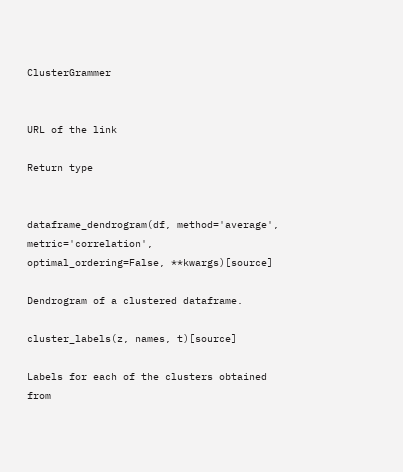ClusterGrammer


URL of the link

Return type


dataframe_dendrogram(df, method='average', metric='correlation', optimal_ordering=False, **kwargs)[source]

Dendrogram of a clustered dataframe.

cluster_labels(z, names, t)[source]

Labels for each of the clusters obtained from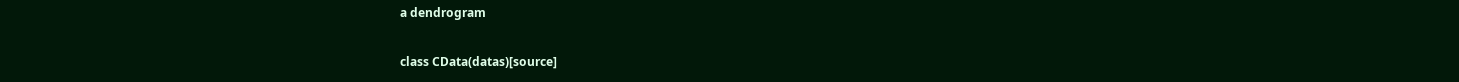a dendrogram

class CData(datas)[source]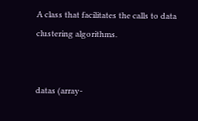A class that facilitates the calls to data clustering algorithms.


datas (array-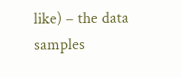like) – the data samples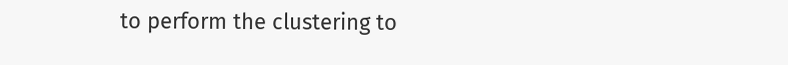to perform the clustering to